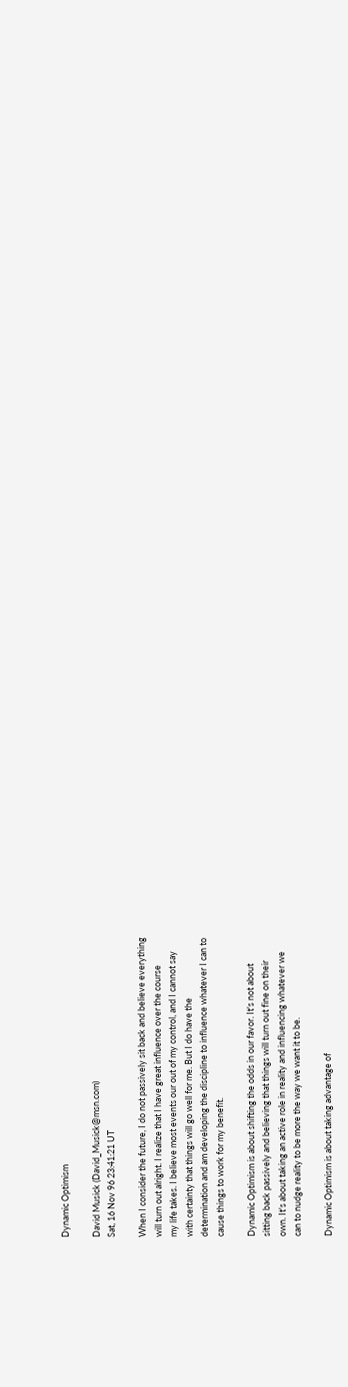Dynamic Optimism

David Musick (David_Musick@msn.com)
Sat, 16 Nov 96 23:41:21 UT

When I consider the future, I do not passively sit back and believe everything
will turn out alright. I realize that I have great influence over the course
my life takes. I believe most events our out of my control, and I cannot say
with certainty that things will go well for me. But I do have the
determination and am developing the discipline to influence whatever I can to
cause things to work for my benefit.

Dynamic Optimism is about shifting the odds in our favor. It's not about
sitting back passively and believing that things will turn out fine on their
own. It's about taking an active role in reality and influencing whatever we
can to nudge reality to be more the way we want it to be.

Dynamic Optimism is about taking advantage of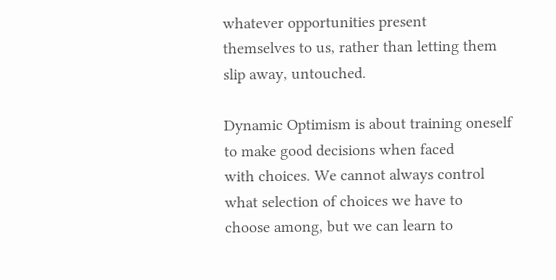whatever opportunities present
themselves to us, rather than letting them slip away, untouched.

Dynamic Optimism is about training oneself to make good decisions when faced
with choices. We cannot always control what selection of choices we have to
choose among, but we can learn to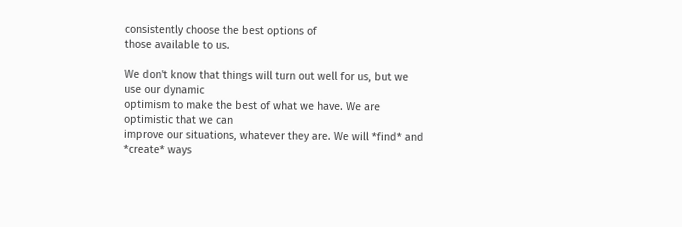consistently choose the best options of
those available to us.

We don't know that things will turn out well for us, but we use our dynamic
optimism to make the best of what we have. We are optimistic that we can
improve our situations, whatever they are. We will *find* and *create* ways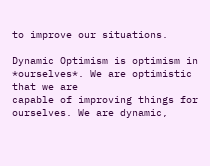to improve our situations.

Dynamic Optimism is optimism in *ourselves*. We are optimistic that we are
capable of improving things for ourselves. We are dynamic,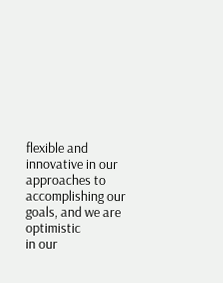flexible and
innovative in our approaches to accomplishing our goals, and we are optimistic
in our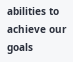abilities to achieve our goals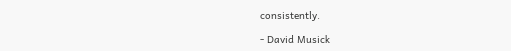consistently.

- David Musick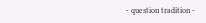- question tradition -